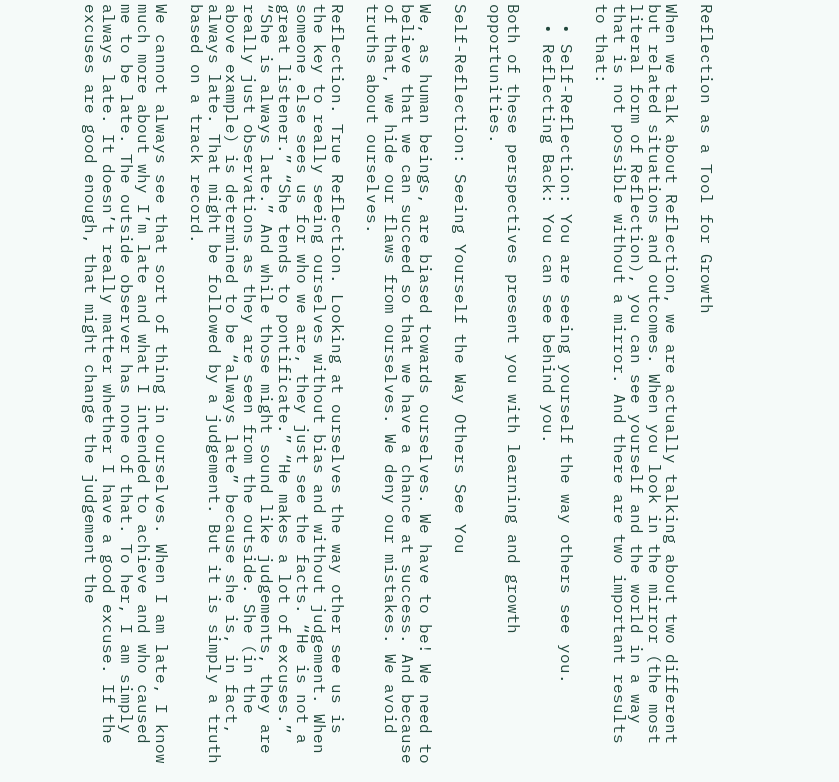Reflection as a Tool for Growth

When we talk about Reflection, we are actually talking about two different but related situations and outcomes. When you look in the mirror (the most literal form of Reflection), you can see yourself and the world in a way that is not possible without a mirror. And there are two important results to that:

  • Self-Reflection: You are seeing yourself the way others see you.
  • Reflecting Back: You can see behind you.

Both of these perspectives present you with learning and growth opportunities.

Self-Reflection: Seeing Yourself the Way Others See You

We, as human beings, are biased towards ourselves. We have to be! We need to believe that we can succeed so that we have a chance at success. And because of that, we hide our flaws from ourselves. We deny our mistakes. We avoid truths about ourselves.

Reflection. True Reflection. Looking at ourselves the way other see us is the key to really seeing ourselves without bias and without judgement. When someone else sees us for who we are, they just see the facts. “He is not a great listener.” “She tends to pontificate.” “He makes a lot of excuses.” “She is always late.” And while those might sound like judgements, they are really just observations as they are seen from the outside. She (in the above example) is determined to be “always late” because she is, in fact, always late. That might be followed by a judgement. But it is simply a truth based on a track record.

We cannot always see that sort of thing in ourselves. When I am late, I know much more about why I’m late and what I intended to achieve and who caused me to be late. The outside observer has none of that. To her, I am simply always late. It doesn’t really matter whether I have a good excuse. If the excuses are good enough, that might change the judgement the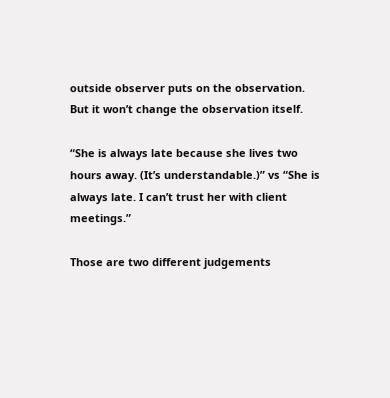outside observer puts on the observation. But it won’t change the observation itself.

“She is always late because she lives two hours away. (It’s understandable.)” vs “She is always late. I can’t trust her with client meetings.”

Those are two different judgements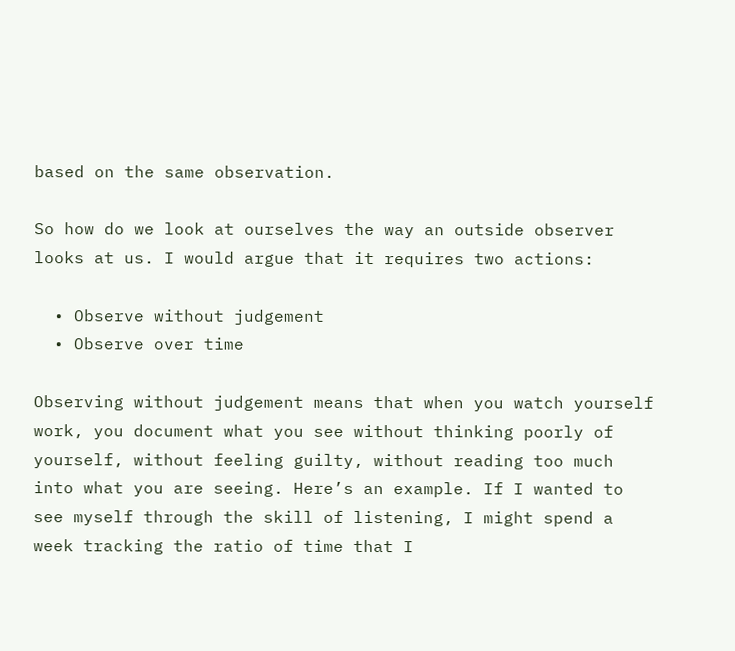based on the same observation.

So how do we look at ourselves the way an outside observer looks at us. I would argue that it requires two actions:

  • Observe without judgement
  • Observe over time

Observing without judgement means that when you watch yourself work, you document what you see without thinking poorly of yourself, without feeling guilty, without reading too much into what you are seeing. Here’s an example. If I wanted to see myself through the skill of listening, I might spend a week tracking the ratio of time that I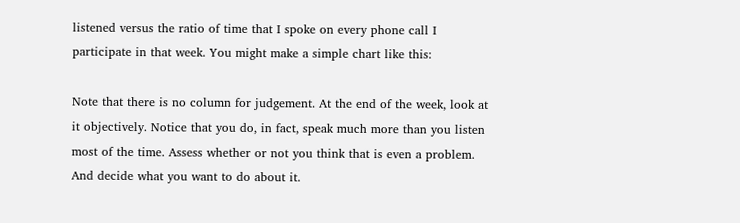listened versus the ratio of time that I spoke on every phone call I participate in that week. You might make a simple chart like this:

Note that there is no column for judgement. At the end of the week, look at it objectively. Notice that you do, in fact, speak much more than you listen most of the time. Assess whether or not you think that is even a problem. And decide what you want to do about it.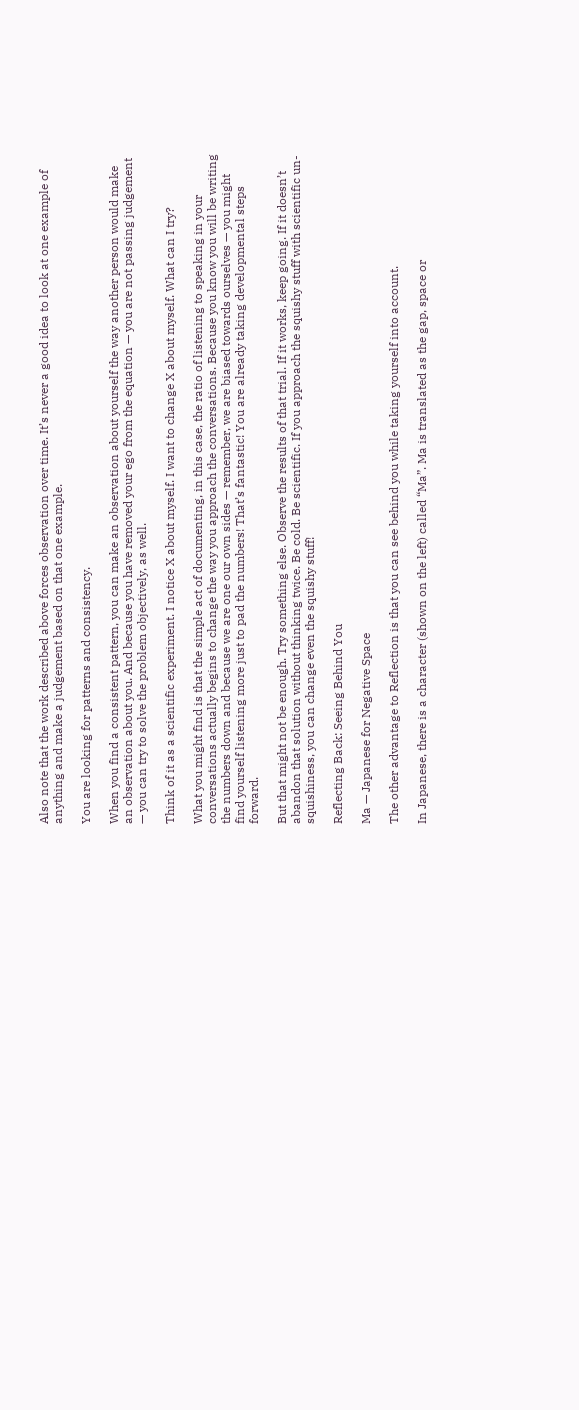Also note that the work described above forces observation over time. It’s never a good idea to look at one example of anything and make a judgement based on that one example.

You are looking for patterns and consistency.

When you find a consistent pattern, you can make an observation about yourself the way another person would make an observation about you. And because you have removed your ego from the equation — you are not passing judgement — you can try to solve the problem objectively, as well.

Think of it as a scientific experiment. I notice X about myself. I want to change X about myself. What can I try?

What you might find is that the simple act of documenting, in this case, the ratio of listening to speaking in your conversations actually begins to change the way you approach the conversations. Because you know you will be writing the numbers down and because we are one our own sides — remember, we are biased towards ourselves — you might find yourself listening more just to pad the numbers! That’s fantastic! You are already taking developmental steps forward.

But that might not be enough. Try something else. Observe the results of that trial. If it works, keep going. If it doesn’t abandon that solution without thinking twice. Be cold. Be scientific. If you approach the squishy stuff with scientific un-squishiness, you can change even the squishy stuff!

Reflecting Back: Seeing Behind You

Ma — Japanese for Negative Space

The other advantage to Reflection is that you can see behind you while taking yourself into account.

In Japanese, there is a character (shown on the left) called “Ma”. Ma is translated as the gap, space or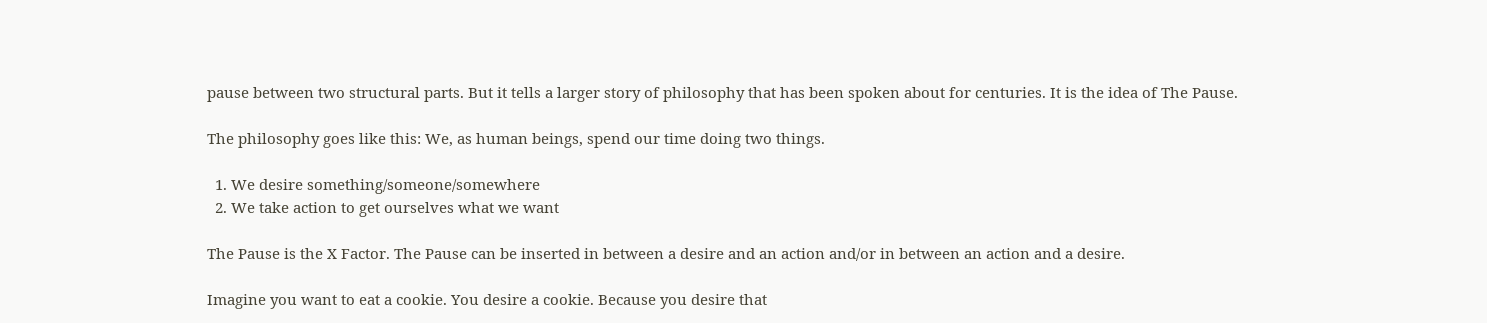pause between two structural parts. But it tells a larger story of philosophy that has been spoken about for centuries. It is the idea of The Pause.

The philosophy goes like this: We, as human beings, spend our time doing two things.

  1. We desire something/someone/somewhere
  2. We take action to get ourselves what we want

The Pause is the X Factor. The Pause can be inserted in between a desire and an action and/or in between an action and a desire.

Imagine you want to eat a cookie. You desire a cookie. Because you desire that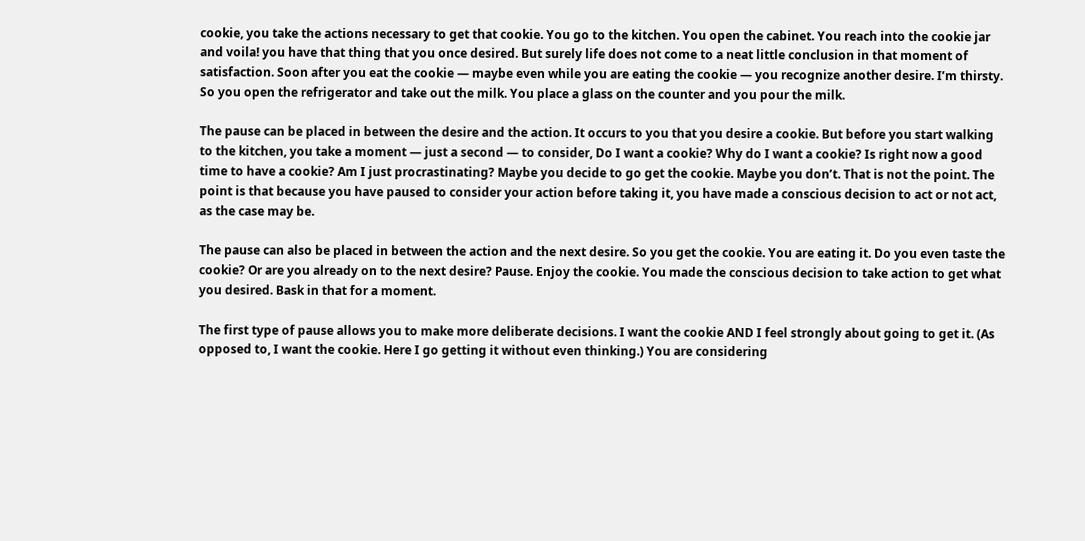cookie, you take the actions necessary to get that cookie. You go to the kitchen. You open the cabinet. You reach into the cookie jar and voila! you have that thing that you once desired. But surely life does not come to a neat little conclusion in that moment of satisfaction. Soon after you eat the cookie — maybe even while you are eating the cookie — you recognize another desire. I’m thirsty. So you open the refrigerator and take out the milk. You place a glass on the counter and you pour the milk.

The pause can be placed in between the desire and the action. It occurs to you that you desire a cookie. But before you start walking to the kitchen, you take a moment — just a second — to consider, Do I want a cookie? Why do I want a cookie? Is right now a good time to have a cookie? Am I just procrastinating? Maybe you decide to go get the cookie. Maybe you don’t. That is not the point. The point is that because you have paused to consider your action before taking it, you have made a conscious decision to act or not act, as the case may be.

The pause can also be placed in between the action and the next desire. So you get the cookie. You are eating it. Do you even taste the cookie? Or are you already on to the next desire? Pause. Enjoy the cookie. You made the conscious decision to take action to get what you desired. Bask in that for a moment.

The first type of pause allows you to make more deliberate decisions. I want the cookie AND I feel strongly about going to get it. (As opposed to, I want the cookie. Here I go getting it without even thinking.) You are considering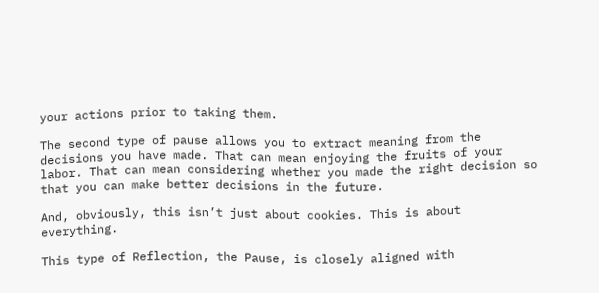your actions prior to taking them.

The second type of pause allows you to extract meaning from the decisions you have made. That can mean enjoying the fruits of your labor. That can mean considering whether you made the right decision so that you can make better decisions in the future.

And, obviously, this isn’t just about cookies. This is about everything.

This type of Reflection, the Pause, is closely aligned with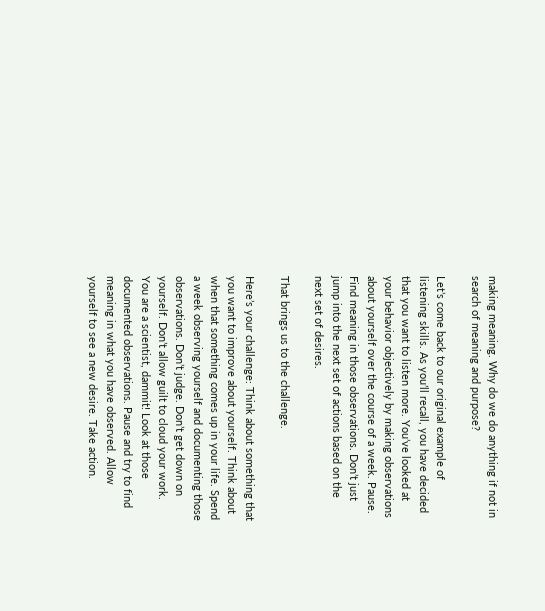making meaning. Why do we do anything if not in search of meaning and purpose?

Let’s come back to our original example of listening skills. As you’ll recall, you have decided that you want to listen more. You’ve looked at your behavior objectively by making observations about yourself over the course of a week. Pause. Find meaning in those observations. Don’t just jump into the next set of actions based on the next set of desires.

That brings us to the challenge.

Here’s your challenge: Think about something that you want to improve about yourself. Think about when that something comes up in your life. Spend a week observing yourself and documenting those observations. Don’t judge. Don’t get down on yourself. Don’t allow guilt to cloud your work. You are a scientist, dammit! Look at those documented observations. Pause and try to find meaning in what you have observed. Allow yourself to see a new desire. Take action.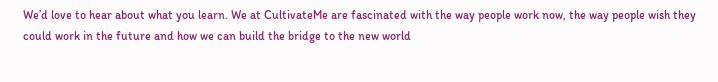We’d love to hear about what you learn. We at CultivateMe are fascinated with the way people work now, the way people wish they could work in the future and how we can build the bridge to the new world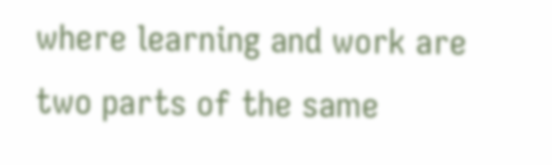where learning and work are two parts of the same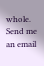whole. Send me an email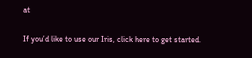at

If you’d like to use our Iris, click here to get started.